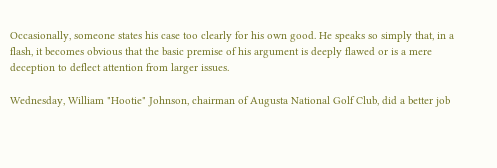Occasionally, someone states his case too clearly for his own good. He speaks so simply that, in a flash, it becomes obvious that the basic premise of his argument is deeply flawed or is a mere deception to deflect attention from larger issues.

Wednesday, William "Hootie" Johnson, chairman of Augusta National Golf Club, did a better job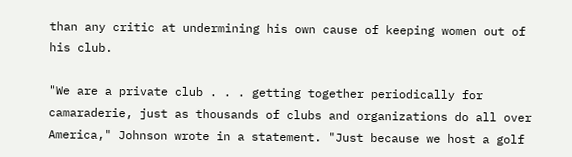than any critic at undermining his own cause of keeping women out of his club.

"We are a private club . . . getting together periodically for camaraderie, just as thousands of clubs and organizations do all over America," Johnson wrote in a statement. "Just because we host a golf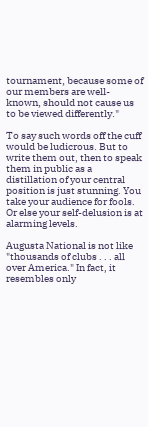tournament, because some of our members are well-known, should not cause us to be viewed differently."

To say such words off the cuff would be ludicrous. But to write them out, then to speak them in public as a distillation of your central position is just stunning. You take your audience for fools. Or else your self-delusion is at alarming levels.

Augusta National is not like "thousands of clubs . . . all over America." In fact, it resembles only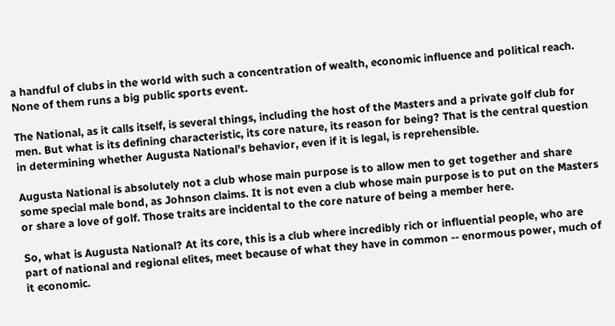a handful of clubs in the world with such a concentration of wealth, economic influence and political reach. None of them runs a big public sports event.

The National, as it calls itself, is several things, including the host of the Masters and a private golf club for men. But what is its defining characteristic, its core nature, its reason for being? That is the central question in determining whether Augusta National's behavior, even if it is legal, is reprehensible.

Augusta National is absolutely not a club whose main purpose is to allow men to get together and share some special male bond, as Johnson claims. It is not even a club whose main purpose is to put on the Masters or share a love of golf. Those traits are incidental to the core nature of being a member here.

So, what is Augusta National? At its core, this is a club where incredibly rich or influential people, who are part of national and regional elites, meet because of what they have in common -- enormous power, much of it economic.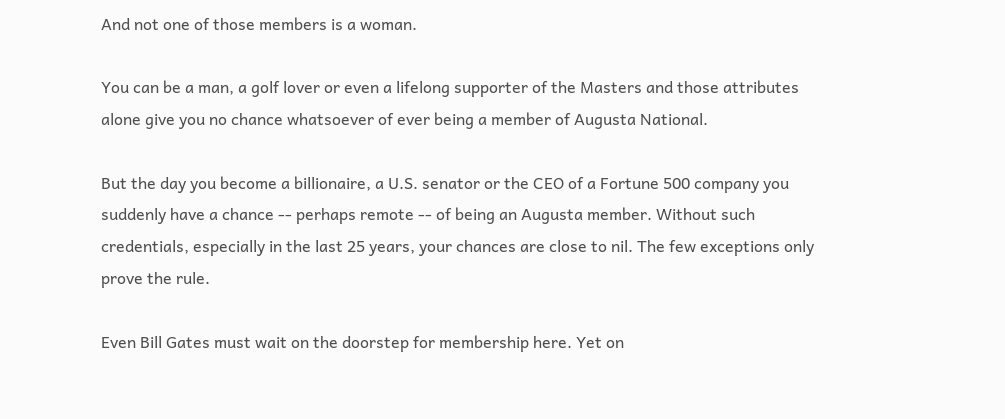And not one of those members is a woman.

You can be a man, a golf lover or even a lifelong supporter of the Masters and those attributes alone give you no chance whatsoever of ever being a member of Augusta National.

But the day you become a billionaire, a U.S. senator or the CEO of a Fortune 500 company you suddenly have a chance -- perhaps remote -- of being an Augusta member. Without such credentials, especially in the last 25 years, your chances are close to nil. The few exceptions only prove the rule.

Even Bill Gates must wait on the doorstep for membership here. Yet on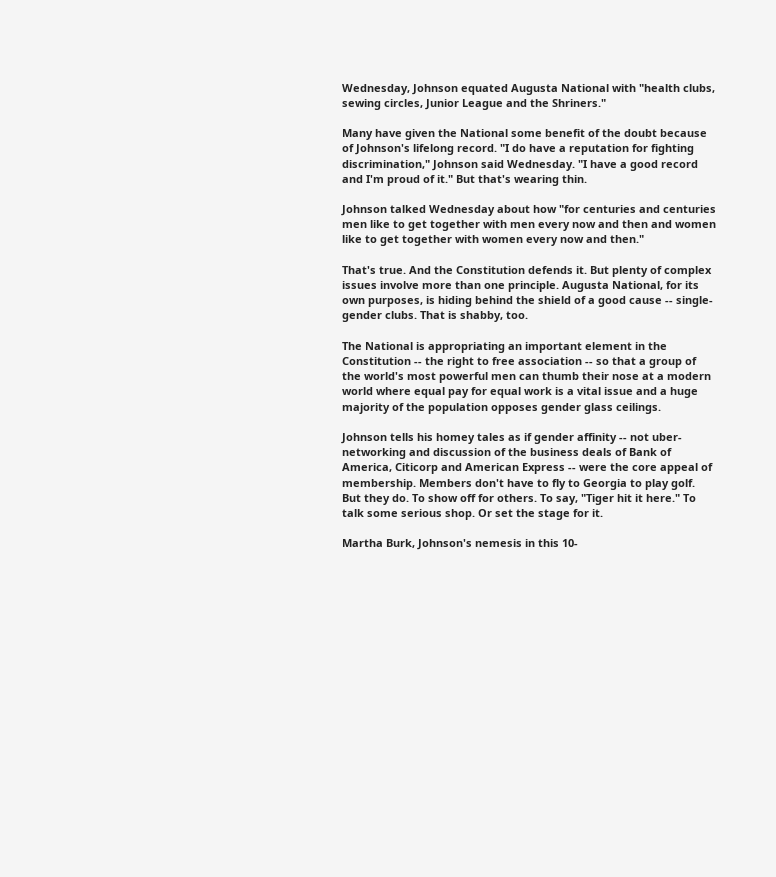Wednesday, Johnson equated Augusta National with "health clubs, sewing circles, Junior League and the Shriners."

Many have given the National some benefit of the doubt because of Johnson's lifelong record. "I do have a reputation for fighting discrimination," Johnson said Wednesday. "I have a good record and I'm proud of it." But that's wearing thin.

Johnson talked Wednesday about how "for centuries and centuries men like to get together with men every now and then and women like to get together with women every now and then."

That's true. And the Constitution defends it. But plenty of complex issues involve more than one principle. Augusta National, for its own purposes, is hiding behind the shield of a good cause -- single-gender clubs. That is shabby, too.

The National is appropriating an important element in the Constitution -- the right to free association -- so that a group of the world's most powerful men can thumb their nose at a modern world where equal pay for equal work is a vital issue and a huge majority of the population opposes gender glass ceilings.

Johnson tells his homey tales as if gender affinity -- not uber-networking and discussion of the business deals of Bank of America, Citicorp and American Express -- were the core appeal of membership. Members don't have to fly to Georgia to play golf. But they do. To show off for others. To say, "Tiger hit it here." To talk some serious shop. Or set the stage for it.

Martha Burk, Johnson's nemesis in this 10-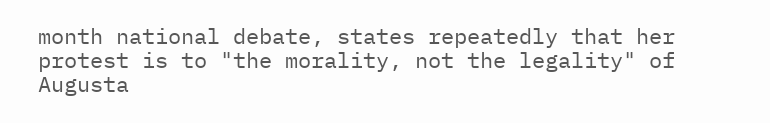month national debate, states repeatedly that her protest is to "the morality, not the legality" of Augusta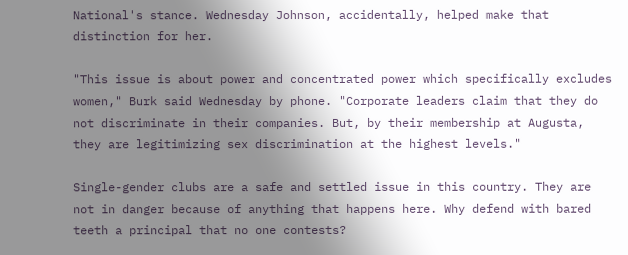National's stance. Wednesday Johnson, accidentally, helped make that distinction for her.

"This issue is about power and concentrated power which specifically excludes women," Burk said Wednesday by phone. "Corporate leaders claim that they do not discriminate in their companies. But, by their membership at Augusta, they are legitimizing sex discrimination at the highest levels."

Single-gender clubs are a safe and settled issue in this country. They are not in danger because of anything that happens here. Why defend with bared teeth a principal that no one contests?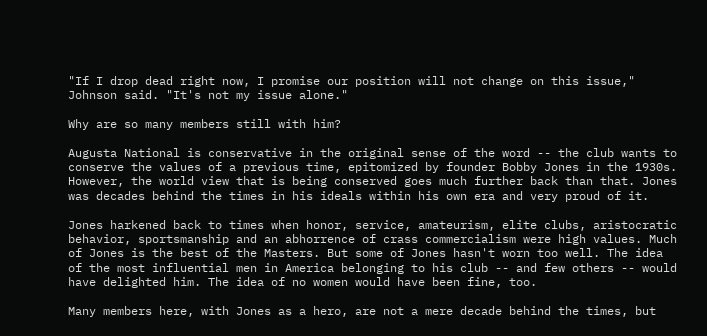"If I drop dead right now, I promise our position will not change on this issue," Johnson said. "It's not my issue alone."

Why are so many members still with him?

Augusta National is conservative in the original sense of the word -- the club wants to conserve the values of a previous time, epitomized by founder Bobby Jones in the 1930s. However, the world view that is being conserved goes much further back than that. Jones was decades behind the times in his ideals within his own era and very proud of it.

Jones harkened back to times when honor, service, amateurism, elite clubs, aristocratic behavior, sportsmanship and an abhorrence of crass commercialism were high values. Much of Jones is the best of the Masters. But some of Jones hasn't worn too well. The idea of the most influential men in America belonging to his club -- and few others -- would have delighted him. The idea of no women would have been fine, too.

Many members here, with Jones as a hero, are not a mere decade behind the times, but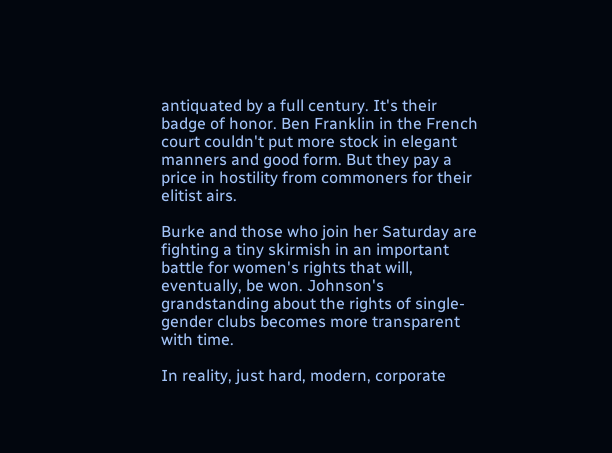antiquated by a full century. It's their badge of honor. Ben Franklin in the French court couldn't put more stock in elegant manners and good form. But they pay a price in hostility from commoners for their elitist airs.

Burke and those who join her Saturday are fighting a tiny skirmish in an important battle for women's rights that will, eventually, be won. Johnson's grandstanding about the rights of single-gender clubs becomes more transparent with time.

In reality, just hard, modern, corporate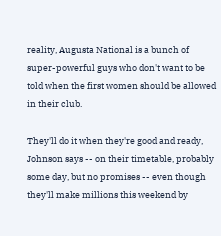reality, Augusta National is a bunch of super-powerful guys who don't want to be told when the first women should be allowed in their club.

They'll do it when they're good and ready, Johnson says -- on their timetable, probably some day, but no promises -- even though they'll make millions this weekend by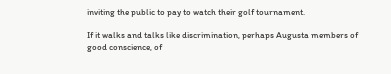inviting the public to pay to watch their golf tournament.

If it walks and talks like discrimination, perhaps Augusta members of good conscience, of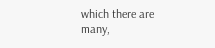which there are many,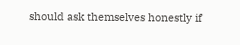should ask themselves honestly if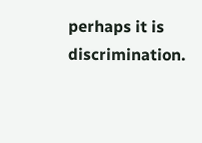perhaps it is discrimination.